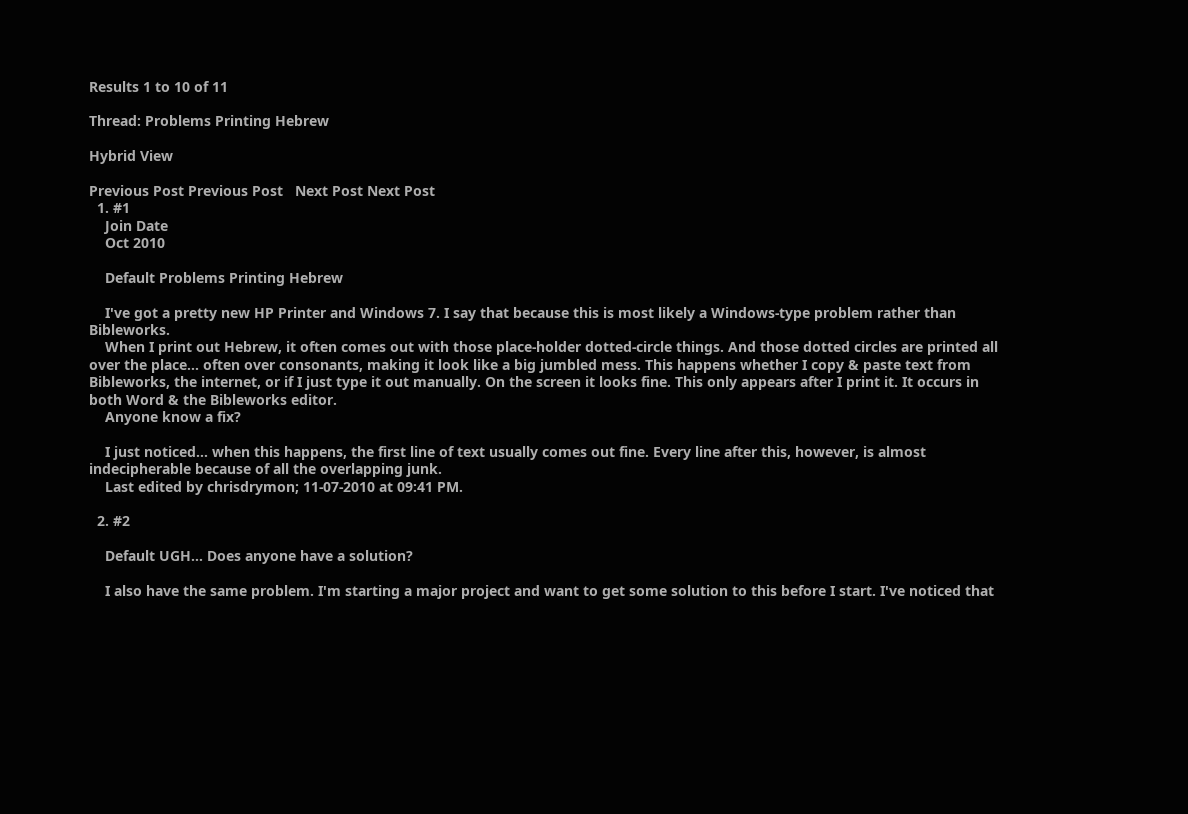Results 1 to 10 of 11

Thread: Problems Printing Hebrew

Hybrid View

Previous Post Previous Post   Next Post Next Post
  1. #1
    Join Date
    Oct 2010

    Default Problems Printing Hebrew

    I've got a pretty new HP Printer and Windows 7. I say that because this is most likely a Windows-type problem rather than Bibleworks.
    When I print out Hebrew, it often comes out with those place-holder dotted-circle things. And those dotted circles are printed all over the place... often over consonants, making it look like a big jumbled mess. This happens whether I copy & paste text from Bibleworks, the internet, or if I just type it out manually. On the screen it looks fine. This only appears after I print it. It occurs in both Word & the Bibleworks editor.
    Anyone know a fix?

    I just noticed... when this happens, the first line of text usually comes out fine. Every line after this, however, is almost indecipherable because of all the overlapping junk.
    Last edited by chrisdrymon; 11-07-2010 at 09:41 PM.

  2. #2

    Default UGH... Does anyone have a solution?

    I also have the same problem. I'm starting a major project and want to get some solution to this before I start. I've noticed that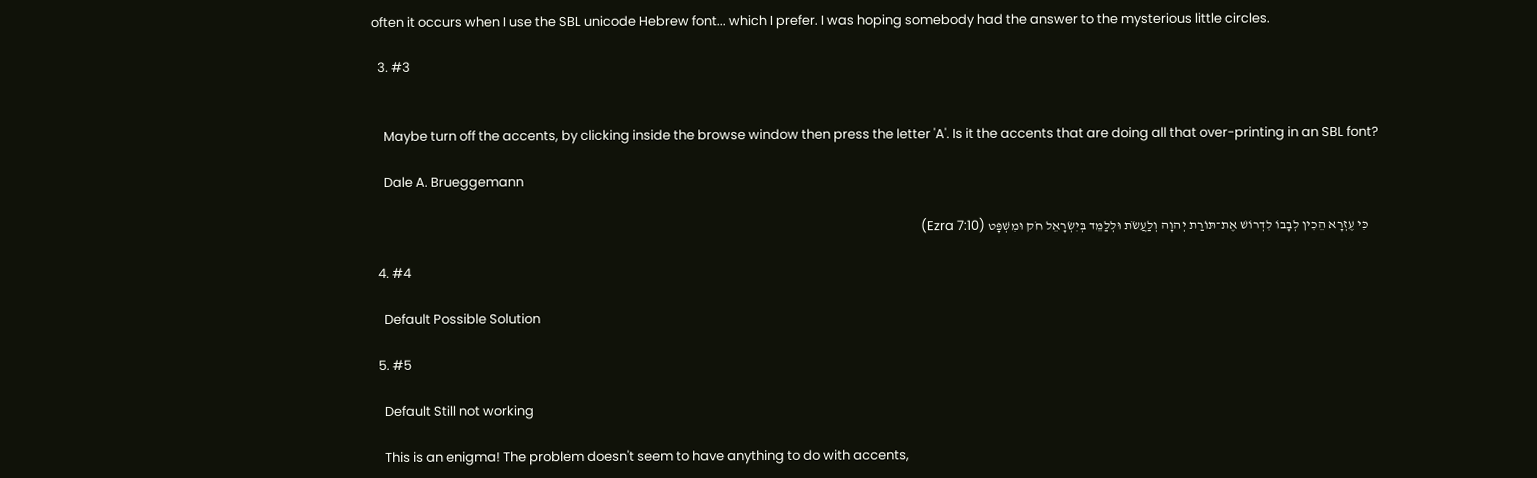often it occurs when I use the SBL unicode Hebrew font... which I prefer. I was hoping somebody had the answer to the mysterious little circles.

  3. #3


    Maybe turn off the accents, by clicking inside the browse window then press the letter 'A'. Is it the accents that are doing all that over-printing in an SBL font?

    Dale A. Brueggemann

    כִּי עֶזְרָא הֵכִין לְבָבוֹ לִדְרוֹשׁ אֶת־תּוֹרַת יְהוָה וְלַעֲשֹׂת וּלְלַמֵּד בְּיִשְׂרָאֵל חֹק וּמִשְׁפָּט (Ezra 7:10)

  4. #4

    Default Possible Solution

  5. #5

    Default Still not working

    This is an enigma! The problem doesn't seem to have anything to do with accents,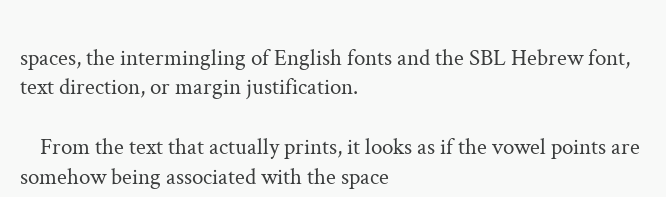spaces, the intermingling of English fonts and the SBL Hebrew font, text direction, or margin justification.

    From the text that actually prints, it looks as if the vowel points are somehow being associated with the space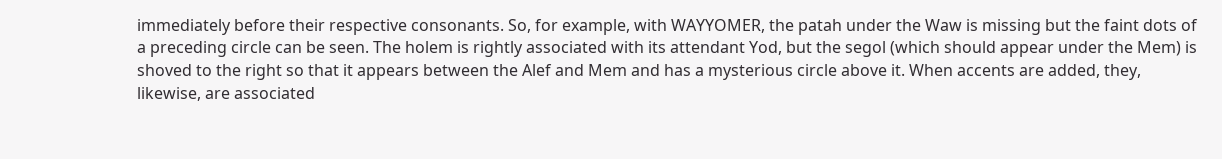immediately before their respective consonants. So, for example, with WAYYOMER, the patah under the Waw is missing but the faint dots of a preceding circle can be seen. The holem is rightly associated with its attendant Yod, but the segol (which should appear under the Mem) is shoved to the right so that it appears between the Alef and Mem and has a mysterious circle above it. When accents are added, they, likewise, are associated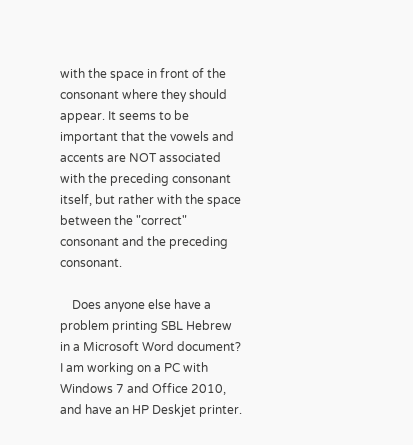with the space in front of the consonant where they should appear. It seems to be important that the vowels and accents are NOT associated with the preceding consonant itself, but rather with the space between the "correct" consonant and the preceding consonant.

    Does anyone else have a problem printing SBL Hebrew in a Microsoft Word document? I am working on a PC with Windows 7 and Office 2010, and have an HP Deskjet printer.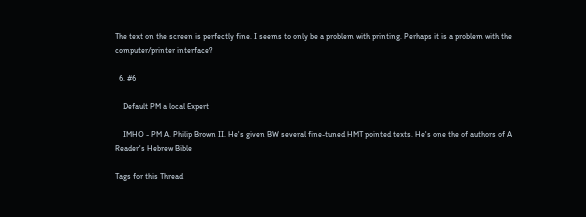The text on the screen is perfectly fine. I seems to only be a problem with printing. Perhaps it is a problem with the computer/printer interface?

  6. #6

    Default PM a local Expert

    IMHO - PM A. Philip Brown II. He's given BW several fine-tuned HMT pointed texts. He's one the of authors of A Reader's Hebrew Bible

Tags for this Thread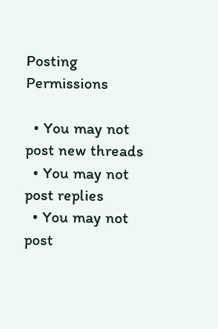Posting Permissions

  • You may not post new threads
  • You may not post replies
  • You may not post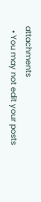attachments
  • You may not edit your posts